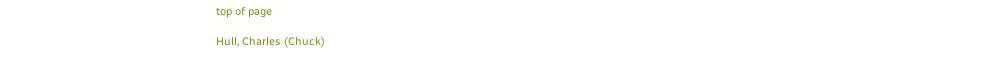top of page

Hull, Charles (Chuck)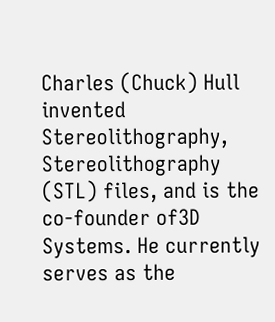Charles (Chuck) Hull invented Stereolithography, Stereolithography (STL) files, and is the co-founder of3D Systems. He currently serves as the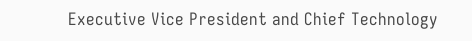Executive Vice President and Chief Technology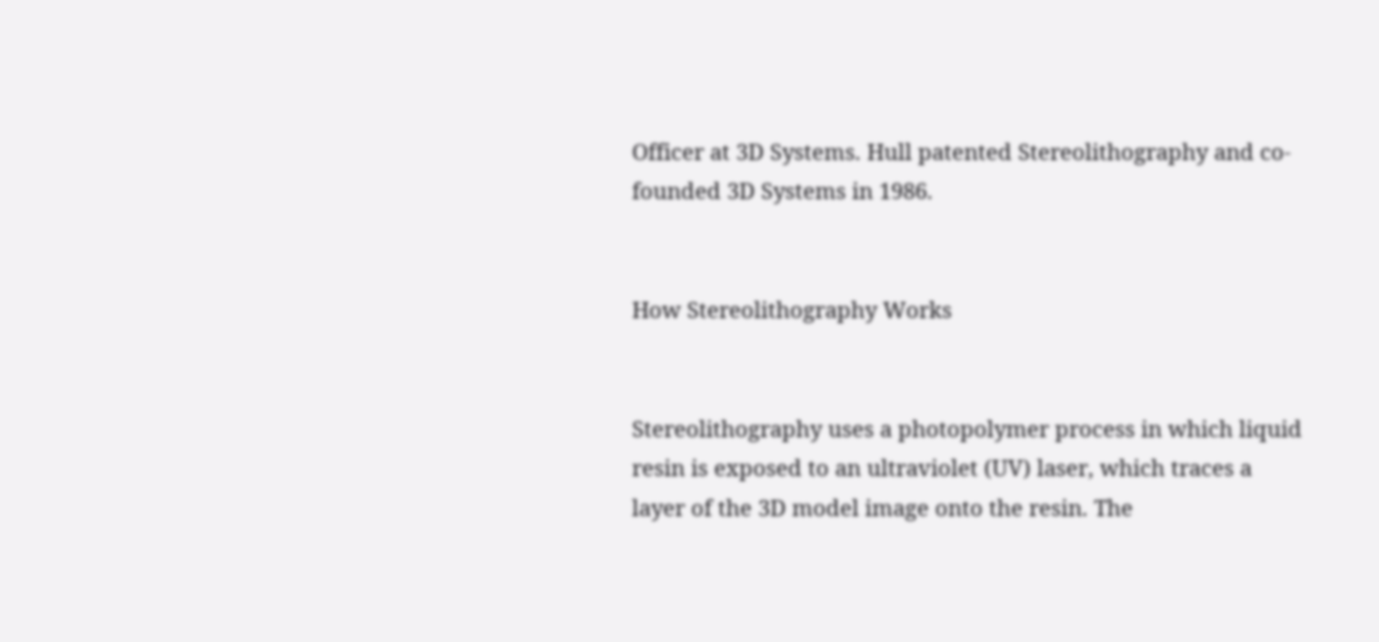Officer at 3D Systems. Hull patented Stereolithography and co-founded 3D Systems in 1986.


How Stereolithography Works


Stereolithography uses a photopolymer process in which liquid resin is exposed to an ultraviolet (UV) laser, which traces a layer of the 3D model image onto the resin. The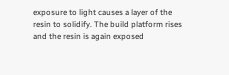exposure to light causes a layer of the resin to solidify. The build platform rises and the resin is again exposed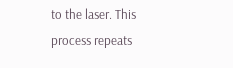to the laser. This process repeats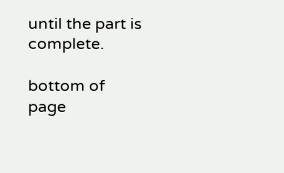until the part is complete.

bottom of page